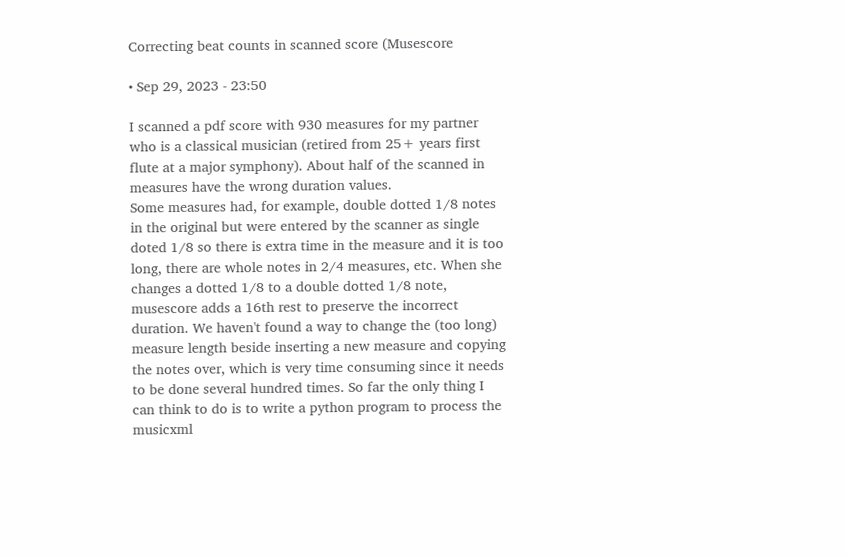Correcting beat counts in scanned score (Musescore

• Sep 29, 2023 - 23:50

I scanned a pdf score with 930 measures for my partner who is a classical musician (retired from 25+ years first flute at a major symphony). About half of the scanned in measures have the wrong duration values.
Some measures had, for example, double dotted 1/8 notes in the original but were entered by the scanner as single doted 1/8 so there is extra time in the measure and it is too long, there are whole notes in 2/4 measures, etc. When she changes a dotted 1/8 to a double dotted 1/8 note, musescore adds a 16th rest to preserve the incorrect duration. We haven't found a way to change the (too long) measure length beside inserting a new measure and copying the notes over, which is very time consuming since it needs to be done several hundred times. So far the only thing I can think to do is to write a python program to process the musicxml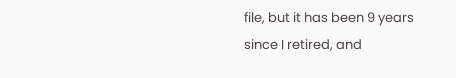file, but it has been 9 years since I retired, and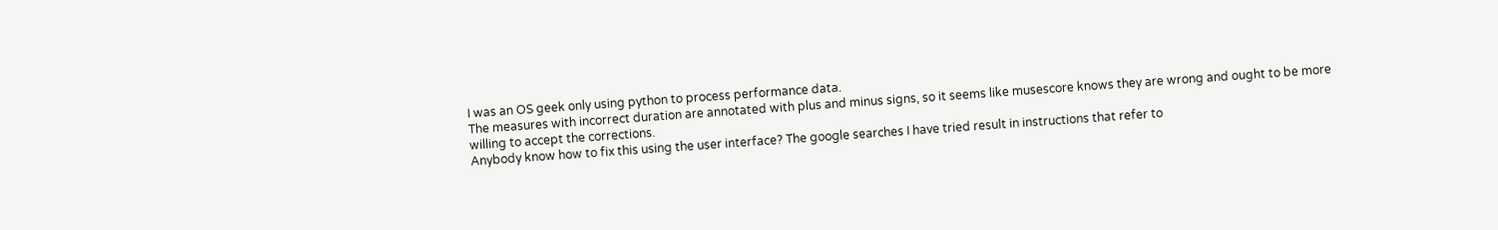I was an OS geek only using python to process performance data.
The measures with incorrect duration are annotated with plus and minus signs, so it seems like musescore knows they are wrong and ought to be more willing to accept the corrections.
Anybody know how to fix this using the user interface? The google searches I have tried result in instructions that refer to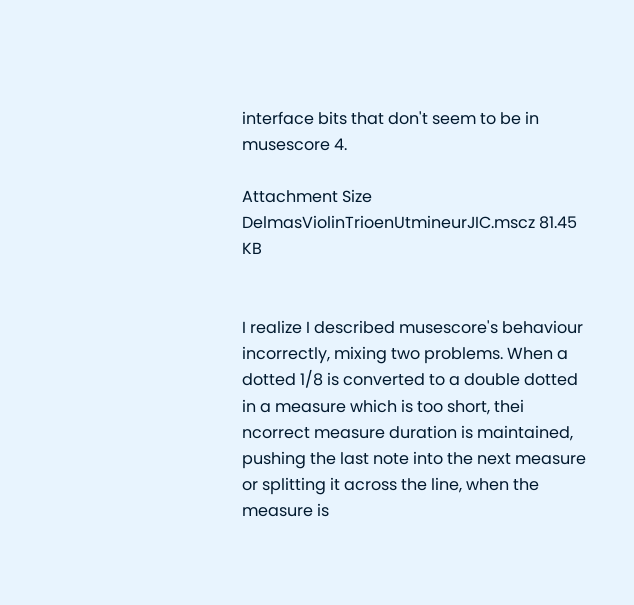interface bits that don't seem to be in musescore 4.

Attachment Size
DelmasViolinTrioenUtmineurJIC.mscz 81.45 KB


I realize I described musescore's behaviour incorrectly, mixing two problems. When a dotted 1/8 is converted to a double dotted in a measure which is too short, thei ncorrect measure duration is maintained, pushing the last note into the next measure or splitting it across the line, when the measure is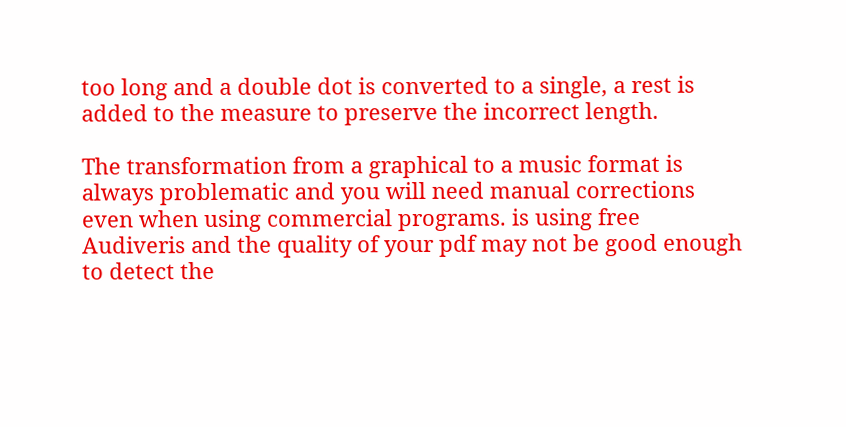too long and a double dot is converted to a single, a rest is added to the measure to preserve the incorrect length.

The transformation from a graphical to a music format is always problematic and you will need manual corrections even when using commercial programs. is using free Audiveris and the quality of your pdf may not be good enough to detect the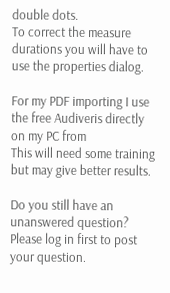double dots.
To correct the measure durations you will have to use the properties dialog.

For my PDF importing I use the free Audiveris directly on my PC from
This will need some training but may give better results.

Do you still have an unanswered question? Please log in first to post your question.